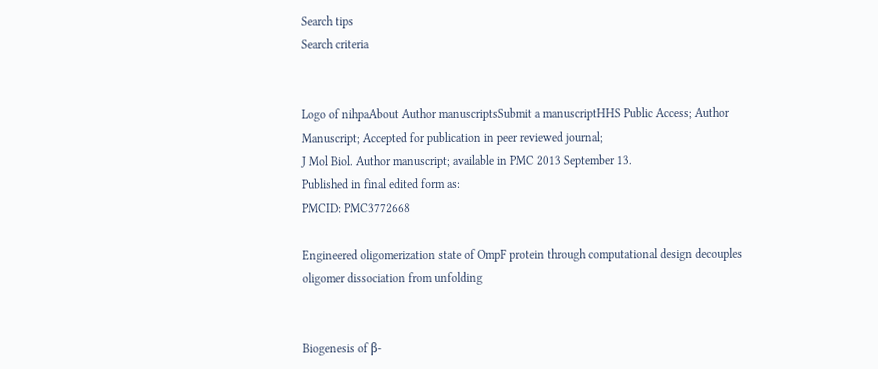Search tips
Search criteria


Logo of nihpaAbout Author manuscriptsSubmit a manuscriptHHS Public Access; Author Manuscript; Accepted for publication in peer reviewed journal;
J Mol Biol. Author manuscript; available in PMC 2013 September 13.
Published in final edited form as:
PMCID: PMC3772668

Engineered oligomerization state of OmpF protein through computational design decouples oligomer dissociation from unfolding


Biogenesis of β-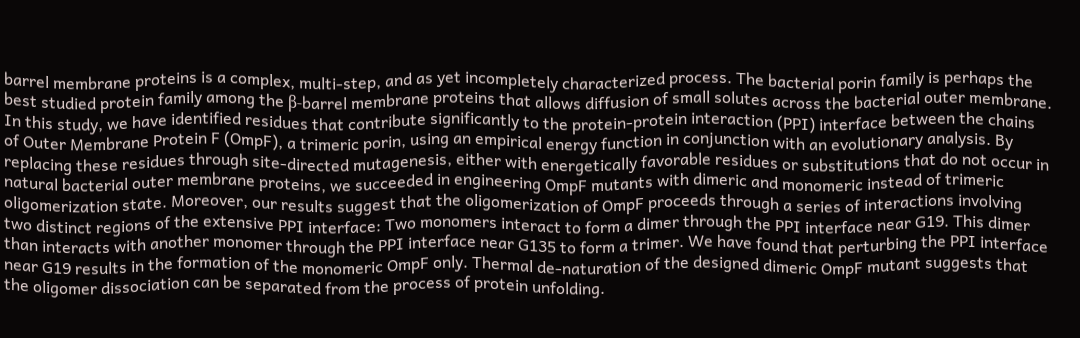barrel membrane proteins is a complex, multi-step, and as yet incompletely characterized process. The bacterial porin family is perhaps the best studied protein family among the β-barrel membrane proteins that allows diffusion of small solutes across the bacterial outer membrane. In this study, we have identified residues that contribute significantly to the protein-protein interaction (PPI) interface between the chains of Outer Membrane Protein F (OmpF), a trimeric porin, using an empirical energy function in conjunction with an evolutionary analysis. By replacing these residues through site-directed mutagenesis, either with energetically favorable residues or substitutions that do not occur in natural bacterial outer membrane proteins, we succeeded in engineering OmpF mutants with dimeric and monomeric instead of trimeric oligomerization state. Moreover, our results suggest that the oligomerization of OmpF proceeds through a series of interactions involving two distinct regions of the extensive PPI interface: Two monomers interact to form a dimer through the PPI interface near G19. This dimer than interacts with another monomer through the PPI interface near G135 to form a trimer. We have found that perturbing the PPI interface near G19 results in the formation of the monomeric OmpF only. Thermal de-naturation of the designed dimeric OmpF mutant suggests that the oligomer dissociation can be separated from the process of protein unfolding.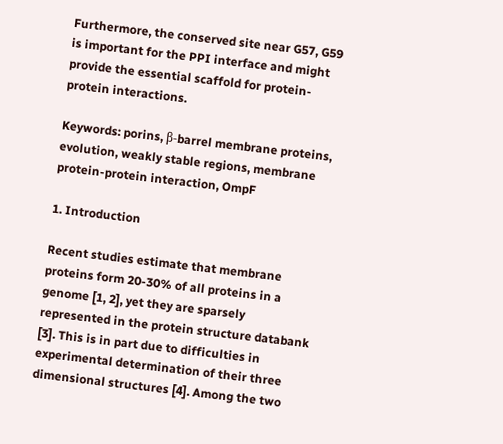Furthermore, the conserved site near G57, G59 is important for the PPI interface and might provide the essential scaffold for protein-protein interactions.

Keywords: porins, β-barrel membrane proteins, evolution, weakly stable regions, membrane protein-protein interaction, OmpF

1. Introduction

Recent studies estimate that membrane proteins form 20-30% of all proteins in a genome [1, 2], yet they are sparsely represented in the protein structure databank [3]. This is in part due to difficulties in experimental determination of their three dimensional structures [4]. Among the two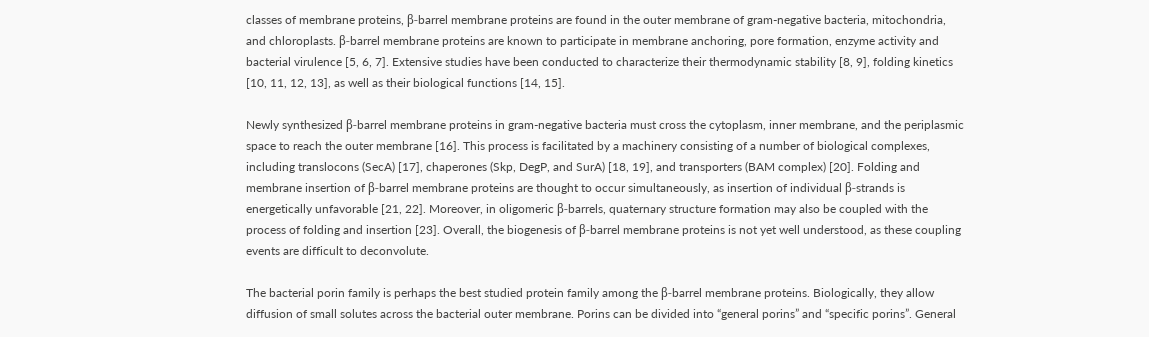classes of membrane proteins, β-barrel membrane proteins are found in the outer membrane of gram-negative bacteria, mitochondria, and chloroplasts. β-barrel membrane proteins are known to participate in membrane anchoring, pore formation, enzyme activity and bacterial virulence [5, 6, 7]. Extensive studies have been conducted to characterize their thermodynamic stability [8, 9], folding kinetics [10, 11, 12, 13], as well as their biological functions [14, 15].

Newly synthesized β-barrel membrane proteins in gram-negative bacteria must cross the cytoplasm, inner membrane, and the periplasmic space to reach the outer membrane [16]. This process is facilitated by a machinery consisting of a number of biological complexes, including translocons (SecA) [17], chaperones (Skp, DegP, and SurA) [18, 19], and transporters (BAM complex) [20]. Folding and membrane insertion of β-barrel membrane proteins are thought to occur simultaneously, as insertion of individual β-strands is energetically unfavorable [21, 22]. Moreover, in oligomeric β-barrels, quaternary structure formation may also be coupled with the process of folding and insertion [23]. Overall, the biogenesis of β-barrel membrane proteins is not yet well understood, as these coupling events are difficult to deconvolute.

The bacterial porin family is perhaps the best studied protein family among the β-barrel membrane proteins. Biologically, they allow diffusion of small solutes across the bacterial outer membrane. Porins can be divided into “general porins” and “specific porins”. General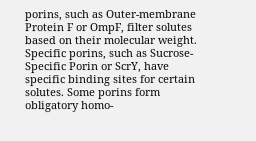porins, such as Outer-membrane Protein F or OmpF, filter solutes based on their molecular weight. Specific porins, such as Sucrose-Specific Porin or ScrY, have specific binding sites for certain solutes. Some porins form obligatory homo-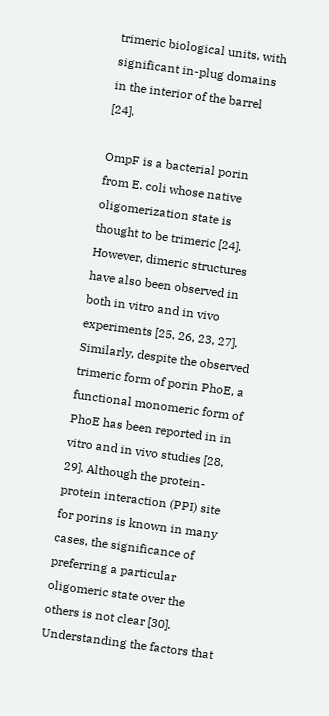trimeric biological units, with significant in-plug domains in the interior of the barrel [24].

OmpF is a bacterial porin from E. coli whose native oligomerization state is thought to be trimeric [24]. However, dimeric structures have also been observed in both in vitro and in vivo experiments [25, 26, 23, 27]. Similarly, despite the observed trimeric form of porin PhoE, a functional monomeric form of PhoE has been reported in in vitro and in vivo studies [28, 29]. Although the protein-protein interaction (PPI) site for porins is known in many cases, the significance of preferring a particular oligomeric state over the others is not clear [30]. Understanding the factors that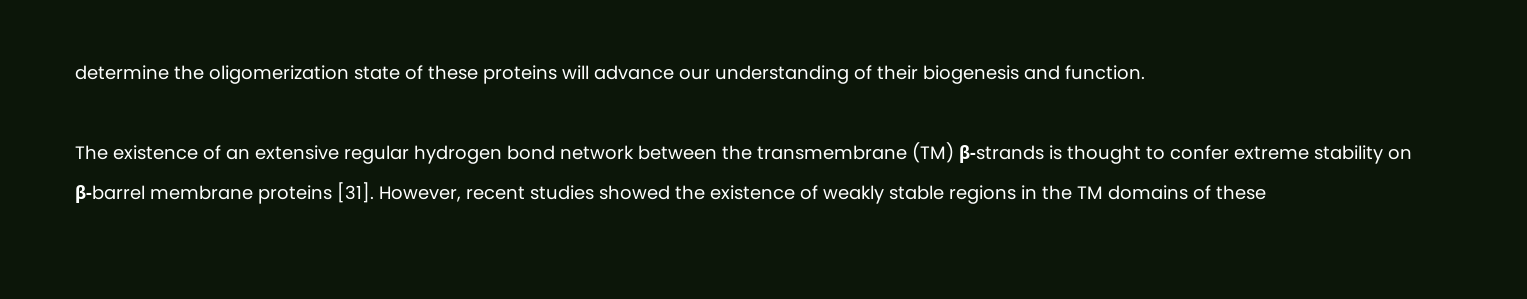determine the oligomerization state of these proteins will advance our understanding of their biogenesis and function.

The existence of an extensive regular hydrogen bond network between the transmembrane (TM) β-strands is thought to confer extreme stability on β-barrel membrane proteins [31]. However, recent studies showed the existence of weakly stable regions in the TM domains of these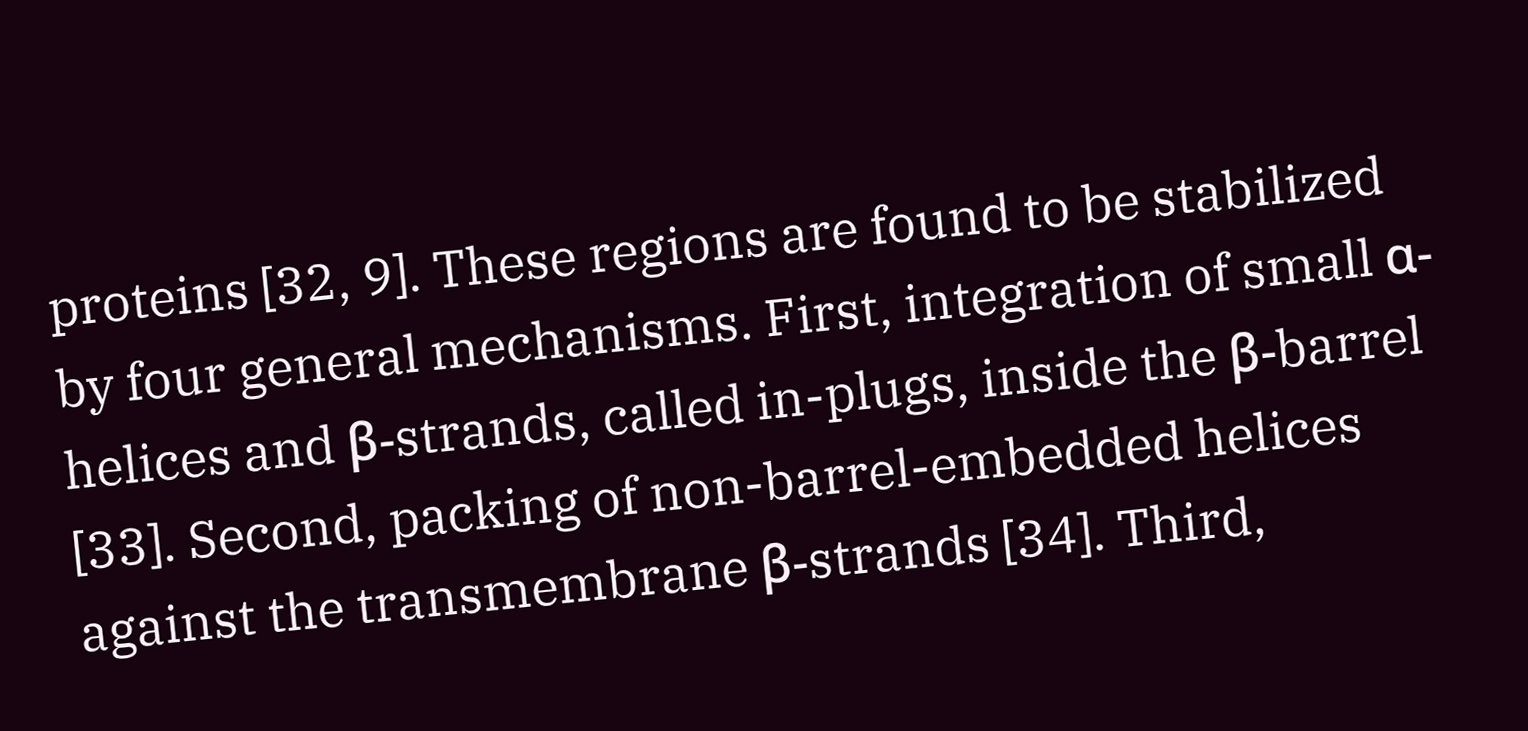proteins [32, 9]. These regions are found to be stabilized by four general mechanisms. First, integration of small α-helices and β-strands, called in-plugs, inside the β-barrel [33]. Second, packing of non-barrel-embedded helices against the transmembrane β-strands [34]. Third,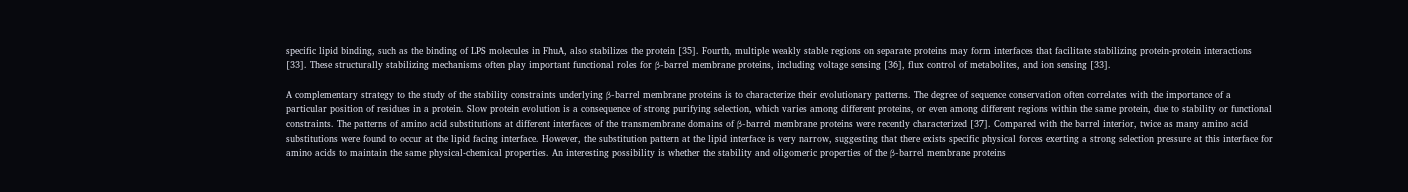specific lipid binding, such as the binding of LPS molecules in FhuA, also stabilizes the protein [35]. Fourth, multiple weakly stable regions on separate proteins may form interfaces that facilitate stabilizing protein-protein interactions [33]. These structurally stabilizing mechanisms often play important functional roles for β-barrel membrane proteins, including voltage sensing [36], flux control of metabolites, and ion sensing [33].

A complementary strategy to the study of the stability constraints underlying β-barrel membrane proteins is to characterize their evolutionary patterns. The degree of sequence conservation often correlates with the importance of a particular position of residues in a protein. Slow protein evolution is a consequence of strong purifying selection, which varies among different proteins, or even among different regions within the same protein, due to stability or functional constraints. The patterns of amino acid substitutions at different interfaces of the transmembrane domains of β-barrel membrane proteins were recently characterized [37]. Compared with the barrel interior, twice as many amino acid substitutions were found to occur at the lipid facing interface. However, the substitution pattern at the lipid interface is very narrow, suggesting that there exists specific physical forces exerting a strong selection pressure at this interface for amino acids to maintain the same physical-chemical properties. An interesting possibility is whether the stability and oligomeric properties of the β-barrel membrane proteins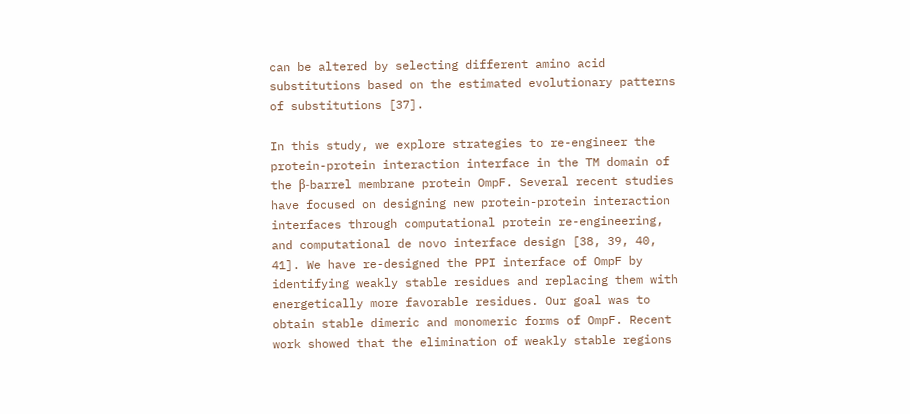can be altered by selecting different amino acid substitutions based on the estimated evolutionary patterns of substitutions [37].

In this study, we explore strategies to re-engineer the protein-protein interaction interface in the TM domain of the β-barrel membrane protein OmpF. Several recent studies have focused on designing new protein-protein interaction interfaces through computational protein re-engineering, and computational de novo interface design [38, 39, 40, 41]. We have re-designed the PPI interface of OmpF by identifying weakly stable residues and replacing them with energetically more favorable residues. Our goal was to obtain stable dimeric and monomeric forms of OmpF. Recent work showed that the elimination of weakly stable regions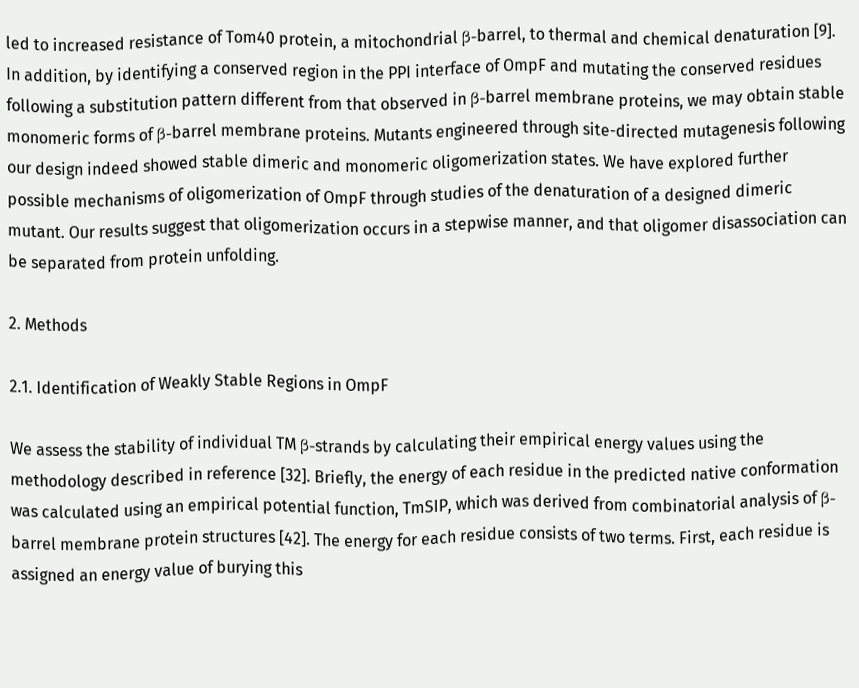led to increased resistance of Tom40 protein, a mitochondrial β-barrel, to thermal and chemical denaturation [9]. In addition, by identifying a conserved region in the PPI interface of OmpF and mutating the conserved residues following a substitution pattern different from that observed in β-barrel membrane proteins, we may obtain stable monomeric forms of β-barrel membrane proteins. Mutants engineered through site-directed mutagenesis following our design indeed showed stable dimeric and monomeric oligomerization states. We have explored further possible mechanisms of oligomerization of OmpF through studies of the denaturation of a designed dimeric mutant. Our results suggest that oligomerization occurs in a stepwise manner, and that oligomer disassociation can be separated from protein unfolding.

2. Methods

2.1. Identification of Weakly Stable Regions in OmpF

We assess the stability of individual TM β-strands by calculating their empirical energy values using the methodology described in reference [32]. Briefly, the energy of each residue in the predicted native conformation was calculated using an empirical potential function, TmSIP, which was derived from combinatorial analysis of β-barrel membrane protein structures [42]. The energy for each residue consists of two terms. First, each residue is assigned an energy value of burying this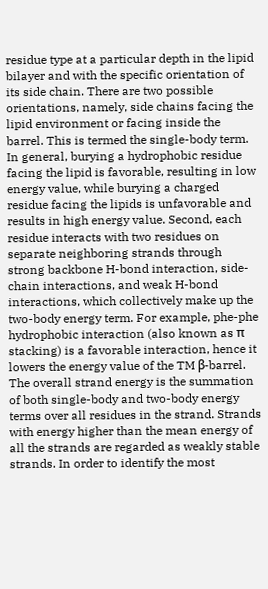residue type at a particular depth in the lipid bilayer and with the specific orientation of its side chain. There are two possible orientations, namely, side chains facing the lipid environment or facing inside the barrel. This is termed the single-body term. In general, burying a hydrophobic residue facing the lipid is favorable, resulting in low energy value, while burying a charged residue facing the lipids is unfavorable and results in high energy value. Second, each residue interacts with two residues on separate neighboring strands through strong backbone H-bond interaction, side-chain interactions, and weak H-bond interactions, which collectively make up the two-body energy term. For example, phe-phe hydrophobic interaction (also known as π stacking) is a favorable interaction, hence it lowers the energy value of the TM β-barrel. The overall strand energy is the summation of both single-body and two-body energy terms over all residues in the strand. Strands with energy higher than the mean energy of all the strands are regarded as weakly stable strands. In order to identify the most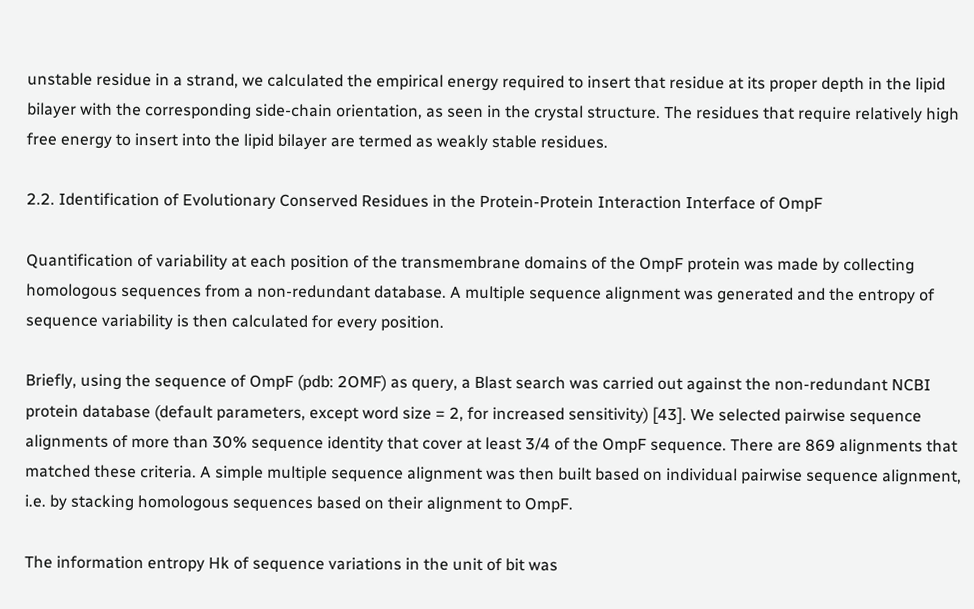unstable residue in a strand, we calculated the empirical energy required to insert that residue at its proper depth in the lipid bilayer with the corresponding side-chain orientation, as seen in the crystal structure. The residues that require relatively high free energy to insert into the lipid bilayer are termed as weakly stable residues.

2.2. Identification of Evolutionary Conserved Residues in the Protein-Protein Interaction Interface of OmpF

Quantification of variability at each position of the transmembrane domains of the OmpF protein was made by collecting homologous sequences from a non-redundant database. A multiple sequence alignment was generated and the entropy of sequence variability is then calculated for every position.

Briefly, using the sequence of OmpF (pdb: 2OMF) as query, a Blast search was carried out against the non-redundant NCBI protein database (default parameters, except word size = 2, for increased sensitivity) [43]. We selected pairwise sequence alignments of more than 30% sequence identity that cover at least 3/4 of the OmpF sequence. There are 869 alignments that matched these criteria. A simple multiple sequence alignment was then built based on individual pairwise sequence alignment, i.e. by stacking homologous sequences based on their alignment to OmpF.

The information entropy Hk of sequence variations in the unit of bit was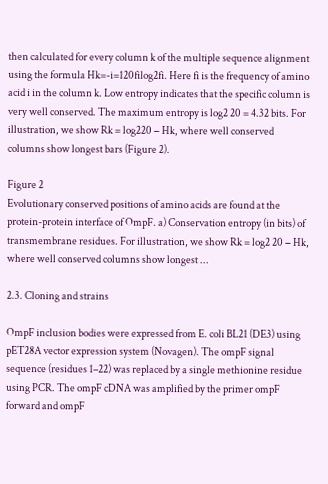then calculated for every column k of the multiple sequence alignment using the formula Hk=-i=120filog2fi. Here fi is the frequency of amino acid i in the column k. Low entropy indicates that the specific column is very well conserved. The maximum entropy is log2 20 = 4.32 bits. For illustration, we show Rk = log220 − Hk, where well conserved columns show longest bars (Figure 2).

Figure 2
Evolutionary conserved positions of amino acids are found at the protein-protein interface of OmpF. a) Conservation entropy (in bits) of transmembrane residues. For illustration, we show Rk = log2 20 − Hk, where well conserved columns show longest ...

2.3. Cloning and strains

OmpF inclusion bodies were expressed from E. coli BL21 (DE3) using pET28A vector expression system (Novagen). The ompF signal sequence (residues 1–22) was replaced by a single methionine residue using PCR. The ompF cDNA was amplified by the primer ompF forward and ompF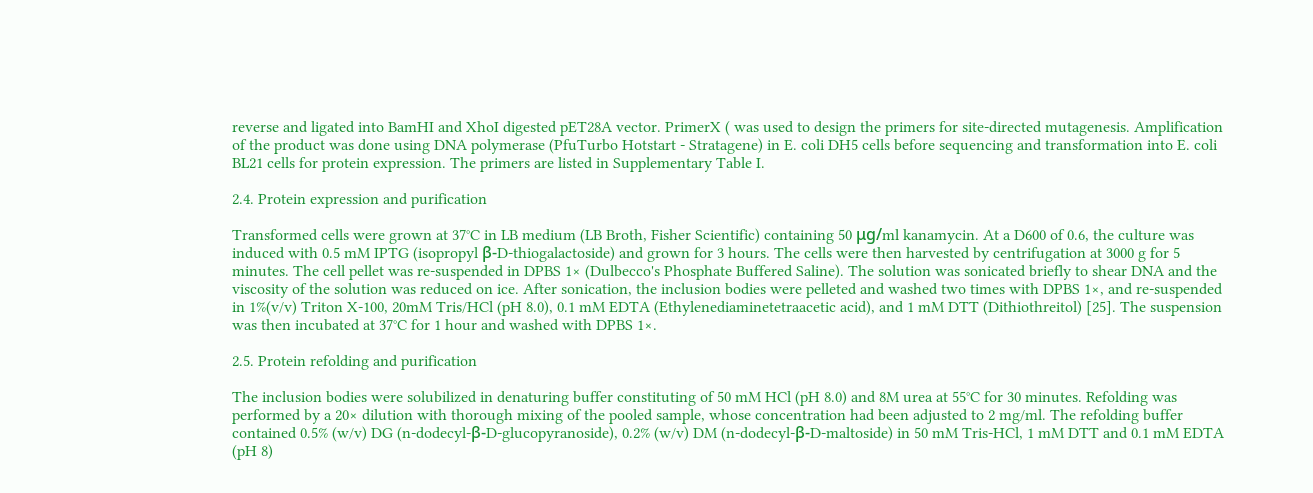reverse and ligated into BamHI and XhoI digested pET28A vector. PrimerX ( was used to design the primers for site-directed mutagenesis. Amplification of the product was done using DNA polymerase (PfuTurbo Hotstart - Stratagene) in E. coli DH5 cells before sequencing and transformation into E. coli BL21 cells for protein expression. The primers are listed in Supplementary Table I.

2.4. Protein expression and purification

Transformed cells were grown at 37°C in LB medium (LB Broth, Fisher Scientific) containing 50 μg/ml kanamycin. At a D600 of 0.6, the culture was induced with 0.5 mM IPTG (isopropyl β-D-thiogalactoside) and grown for 3 hours. The cells were then harvested by centrifugation at 3000 g for 5 minutes. The cell pellet was re-suspended in DPBS 1× (Dulbecco's Phosphate Buffered Saline). The solution was sonicated briefly to shear DNA and the viscosity of the solution was reduced on ice. After sonication, the inclusion bodies were pelleted and washed two times with DPBS 1×, and re-suspended in 1%(v/v) Triton X-100, 20mM Tris/HCl (pH 8.0), 0.1 mM EDTA (Ethylenediaminetetraacetic acid), and 1 mM DTT (Dithiothreitol) [25]. The suspension was then incubated at 37°C for 1 hour and washed with DPBS 1×.

2.5. Protein refolding and purification

The inclusion bodies were solubilized in denaturing buffer constituting of 50 mM HCl (pH 8.0) and 8M urea at 55°C for 30 minutes. Refolding was performed by a 20× dilution with thorough mixing of the pooled sample, whose concentration had been adjusted to 2 mg/ml. The refolding buffer contained 0.5% (w/v) DG (n-dodecyl-β-D-glucopyranoside), 0.2% (w/v) DM (n-dodecyl-β-D-maltoside) in 50 mM Tris-HCl, 1 mM DTT and 0.1 mM EDTA (pH 8)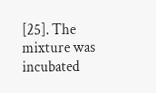[25]. The mixture was incubated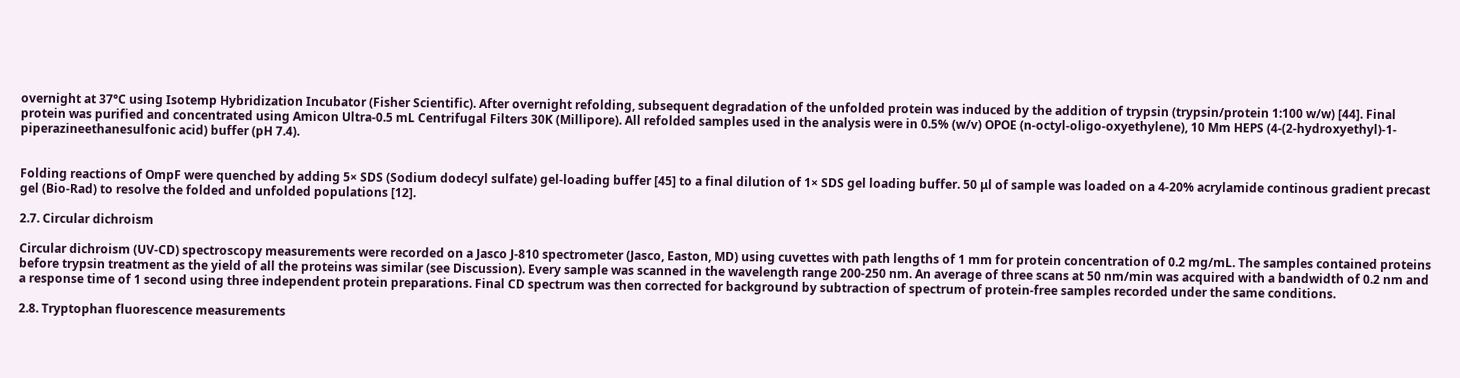overnight at 37°C using Isotemp Hybridization Incubator (Fisher Scientific). After overnight refolding, subsequent degradation of the unfolded protein was induced by the addition of trypsin (trypsin/protein 1:100 w/w) [44]. Final protein was purified and concentrated using Amicon Ultra-0.5 mL Centrifugal Filters 30K (Millipore). All refolded samples used in the analysis were in 0.5% (w/v) OPOE (n-octyl-oligo-oxyethylene), 10 Mm HEPS (4-(2-hydroxyethyl)-1-piperazineethanesulfonic acid) buffer (pH 7.4).


Folding reactions of OmpF were quenched by adding 5× SDS (Sodium dodecyl sulfate) gel-loading buffer [45] to a final dilution of 1× SDS gel loading buffer. 50 μl of sample was loaded on a 4-20% acrylamide continous gradient precast gel (Bio-Rad) to resolve the folded and unfolded populations [12].

2.7. Circular dichroism

Circular dichroism (UV-CD) spectroscopy measurements were recorded on a Jasco J-810 spectrometer (Jasco, Easton, MD) using cuvettes with path lengths of 1 mm for protein concentration of 0.2 mg/mL. The samples contained proteins before trypsin treatment as the yield of all the proteins was similar (see Discussion). Every sample was scanned in the wavelength range 200-250 nm. An average of three scans at 50 nm/min was acquired with a bandwidth of 0.2 nm and a response time of 1 second using three independent protein preparations. Final CD spectrum was then corrected for background by subtraction of spectrum of protein-free samples recorded under the same conditions.

2.8. Tryptophan fluorescence measurements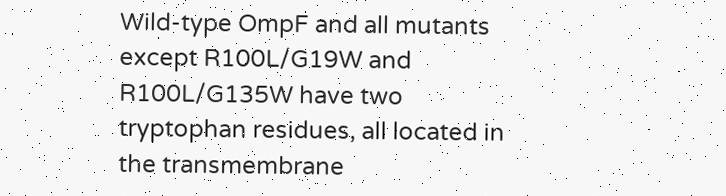Wild-type OmpF and all mutants except R100L/G19W and R100L/G135W have two tryptophan residues, all located in the transmembrane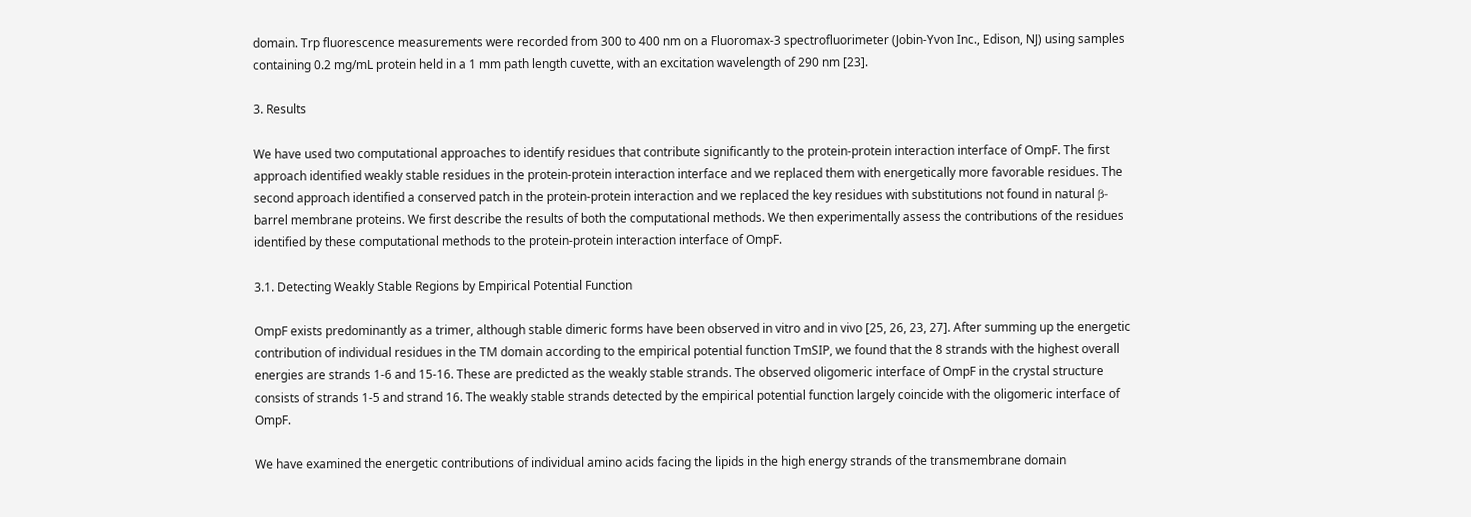domain. Trp fluorescence measurements were recorded from 300 to 400 nm on a Fluoromax-3 spectrofluorimeter (Jobin-Yvon Inc., Edison, NJ) using samples containing 0.2 mg/mL protein held in a 1 mm path length cuvette, with an excitation wavelength of 290 nm [23].

3. Results

We have used two computational approaches to identify residues that contribute significantly to the protein-protein interaction interface of OmpF. The first approach identified weakly stable residues in the protein-protein interaction interface and we replaced them with energetically more favorable residues. The second approach identified a conserved patch in the protein-protein interaction and we replaced the key residues with substitutions not found in natural β-barrel membrane proteins. We first describe the results of both the computational methods. We then experimentally assess the contributions of the residues identified by these computational methods to the protein-protein interaction interface of OmpF.

3.1. Detecting Weakly Stable Regions by Empirical Potential Function

OmpF exists predominantly as a trimer, although stable dimeric forms have been observed in vitro and in vivo [25, 26, 23, 27]. After summing up the energetic contribution of individual residues in the TM domain according to the empirical potential function TmSIP, we found that the 8 strands with the highest overall energies are strands 1-6 and 15-16. These are predicted as the weakly stable strands. The observed oligomeric interface of OmpF in the crystal structure consists of strands 1-5 and strand 16. The weakly stable strands detected by the empirical potential function largely coincide with the oligomeric interface of OmpF.

We have examined the energetic contributions of individual amino acids facing the lipids in the high energy strands of the transmembrane domain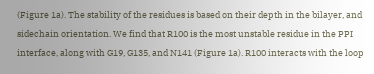(Figure 1a). The stability of the residues is based on their depth in the bilayer, and sidechain orientation. We find that R100 is the most unstable residue in the PPI interface, along with G19, G135, and N141 (Figure 1a). R100 interacts with the loop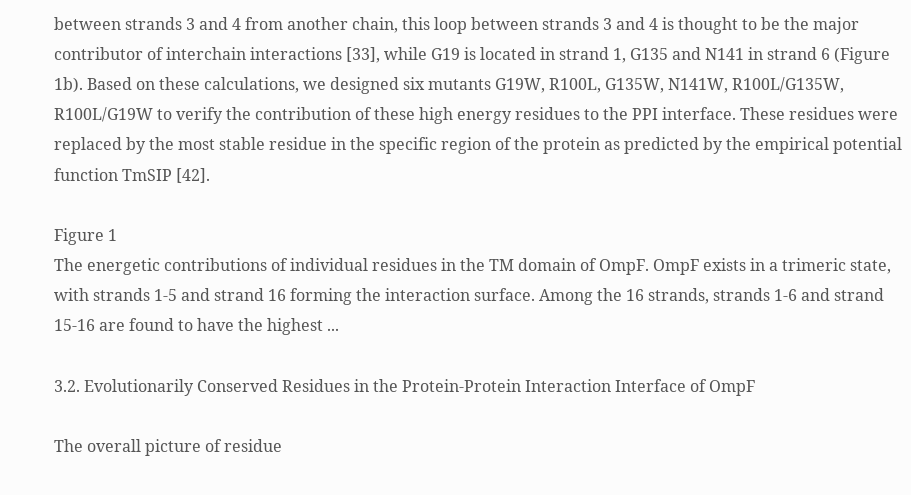between strands 3 and 4 from another chain, this loop between strands 3 and 4 is thought to be the major contributor of interchain interactions [33], while G19 is located in strand 1, G135 and N141 in strand 6 (Figure 1b). Based on these calculations, we designed six mutants G19W, R100L, G135W, N141W, R100L/G135W, R100L/G19W to verify the contribution of these high energy residues to the PPI interface. These residues were replaced by the most stable residue in the specific region of the protein as predicted by the empirical potential function TmSIP [42].

Figure 1
The energetic contributions of individual residues in the TM domain of OmpF. OmpF exists in a trimeric state, with strands 1-5 and strand 16 forming the interaction surface. Among the 16 strands, strands 1-6 and strand 15-16 are found to have the highest ...

3.2. Evolutionarily Conserved Residues in the Protein-Protein Interaction Interface of OmpF

The overall picture of residue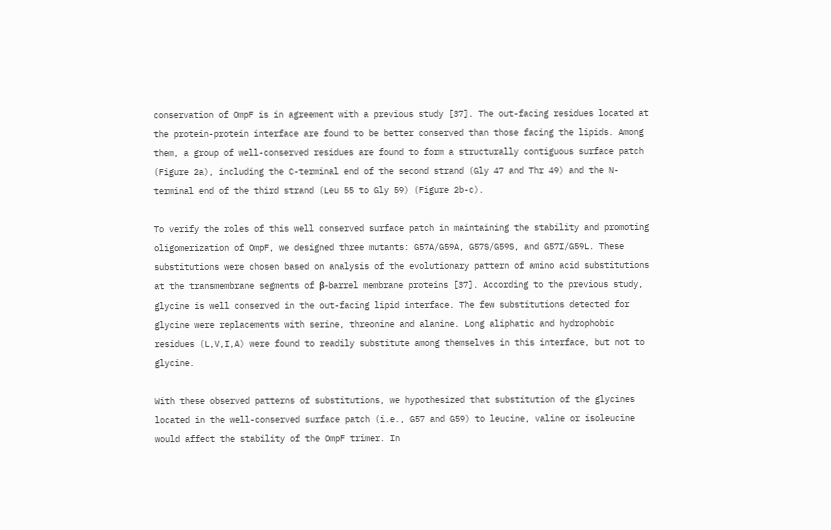conservation of OmpF is in agreement with a previous study [37]. The out-facing residues located at the protein-protein interface are found to be better conserved than those facing the lipids. Among them, a group of well-conserved residues are found to form a structurally contiguous surface patch (Figure 2a), including the C-terminal end of the second strand (Gly 47 and Thr 49) and the N-terminal end of the third strand (Leu 55 to Gly 59) (Figure 2b-c).

To verify the roles of this well conserved surface patch in maintaining the stability and promoting oligomerization of OmpF, we designed three mutants: G57A/G59A, G57S/G59S, and G57I/G59L. These substitutions were chosen based on analysis of the evolutionary pattern of amino acid substitutions at the transmembrane segments of β-barrel membrane proteins [37]. According to the previous study, glycine is well conserved in the out-facing lipid interface. The few substitutions detected for glycine were replacements with serine, threonine and alanine. Long aliphatic and hydrophobic residues (L,V,I,A) were found to readily substitute among themselves in this interface, but not to glycine.

With these observed patterns of substitutions, we hypothesized that substitution of the glycines located in the well-conserved surface patch (i.e., G57 and G59) to leucine, valine or isoleucine would affect the stability of the OmpF trimer. In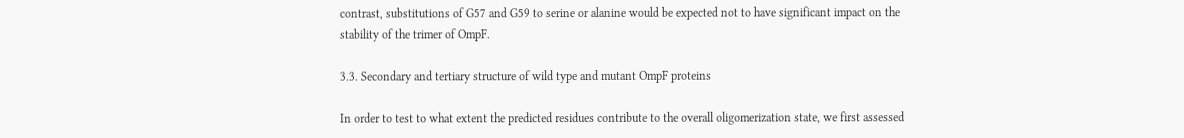contrast, substitutions of G57 and G59 to serine or alanine would be expected not to have significant impact on the stability of the trimer of OmpF.

3.3. Secondary and tertiary structure of wild type and mutant OmpF proteins

In order to test to what extent the predicted residues contribute to the overall oligomerization state, we first assessed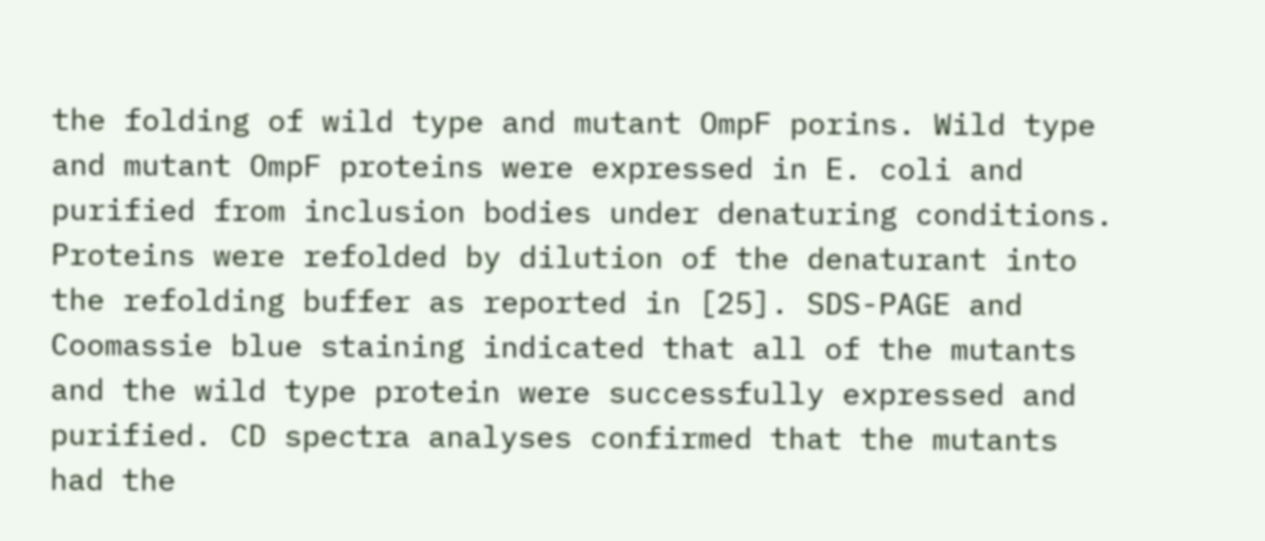the folding of wild type and mutant OmpF porins. Wild type and mutant OmpF proteins were expressed in E. coli and purified from inclusion bodies under denaturing conditions. Proteins were refolded by dilution of the denaturant into the refolding buffer as reported in [25]. SDS-PAGE and Coomassie blue staining indicated that all of the mutants and the wild type protein were successfully expressed and purified. CD spectra analyses confirmed that the mutants had the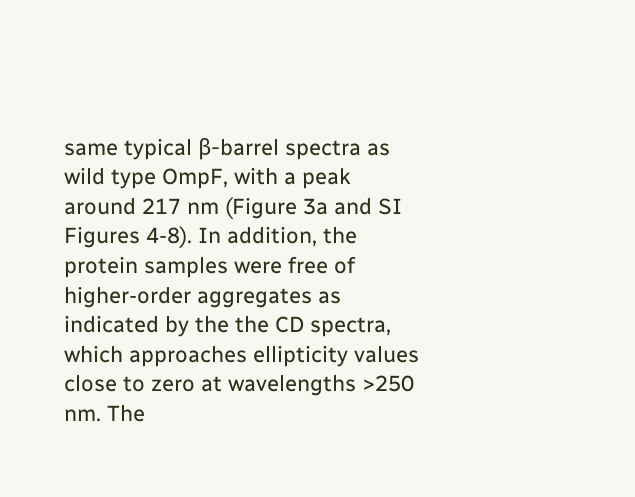same typical β-barrel spectra as wild type OmpF, with a peak around 217 nm (Figure 3a and SI Figures 4-8). In addition, the protein samples were free of higher-order aggregates as indicated by the the CD spectra, which approaches ellipticity values close to zero at wavelengths >250 nm. The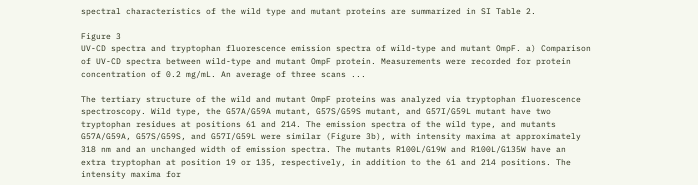spectral characteristics of the wild type and mutant proteins are summarized in SI Table 2.

Figure 3
UV-CD spectra and tryptophan fluorescence emission spectra of wild-type and mutant OmpF. a) Comparison of UV-CD spectra between wild-type and mutant OmpF protein. Measurements were recorded for protein concentration of 0.2 mg/mL. An average of three scans ...

The tertiary structure of the wild and mutant OmpF proteins was analyzed via tryptophan fluorescence spectroscopy. Wild type, the G57A/G59A mutant, G57S/G59S mutant, and G57I/G59L mutant have two tryptophan residues at positions 61 and 214. The emission spectra of the wild type, and mutants G57A/G59A, G57S/G59S, and G57I/G59L were similar (Figure 3b), with intensity maxima at approximately 318 nm and an unchanged width of emission spectra. The mutants R100L/G19W and R100L/G135W have an extra tryptophan at position 19 or 135, respectively, in addition to the 61 and 214 positions. The intensity maxima for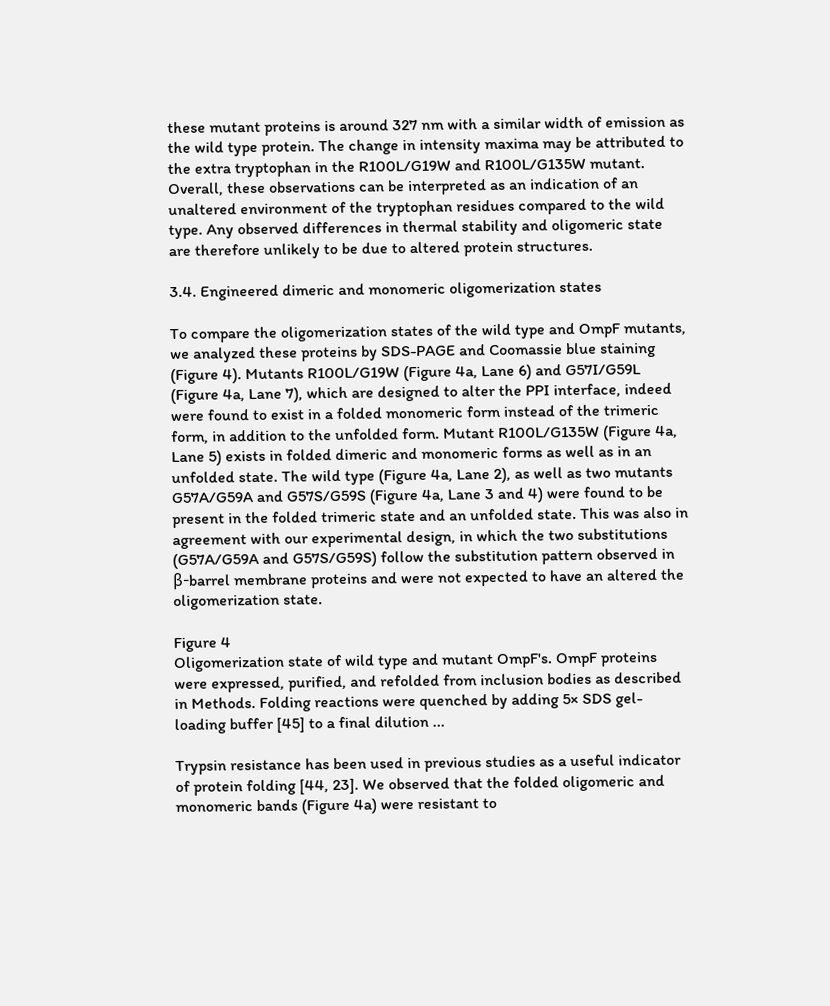these mutant proteins is around 327 nm with a similar width of emission as the wild type protein. The change in intensity maxima may be attributed to the extra tryptophan in the R100L/G19W and R100L/G135W mutant. Overall, these observations can be interpreted as an indication of an unaltered environment of the tryptophan residues compared to the wild type. Any observed differences in thermal stability and oligomeric state are therefore unlikely to be due to altered protein structures.

3.4. Engineered dimeric and monomeric oligomerization states

To compare the oligomerization states of the wild type and OmpF mutants, we analyzed these proteins by SDS-PAGE and Coomassie blue staining (Figure 4). Mutants R100L/G19W (Figure 4a, Lane 6) and G57I/G59L (Figure 4a, Lane 7), which are designed to alter the PPI interface, indeed were found to exist in a folded monomeric form instead of the trimeric form, in addition to the unfolded form. Mutant R100L/G135W (Figure 4a, Lane 5) exists in folded dimeric and monomeric forms as well as in an unfolded state. The wild type (Figure 4a, Lane 2), as well as two mutants G57A/G59A and G57S/G59S (Figure 4a, Lane 3 and 4) were found to be present in the folded trimeric state and an unfolded state. This was also in agreement with our experimental design, in which the two substitutions (G57A/G59A and G57S/G59S) follow the substitution pattern observed in β-barrel membrane proteins and were not expected to have an altered the oligomerization state.

Figure 4
Oligomerization state of wild type and mutant OmpF's. OmpF proteins were expressed, purified, and refolded from inclusion bodies as described in Methods. Folding reactions were quenched by adding 5× SDS gel-loading buffer [45] to a final dilution ...

Trypsin resistance has been used in previous studies as a useful indicator of protein folding [44, 23]. We observed that the folded oligomeric and monomeric bands (Figure 4a) were resistant to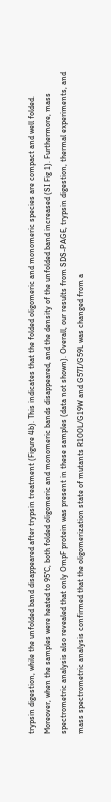trypsin digestion, while the unfolded band disappeared after trypsin treatment (Figure 4b). This indicates that the folded oligomeric and monomeric species are compact and well folded. Moreover, when the samples were heated to 95°C, both folded oligomeric and monomeric bands disappeared, and the density of the unfolded band increased (SI Fig 1). Furthermore, mass spectrometric analysis also revealed that only OmpF protein was present in these samples (data not shown). Overall, our results from SDS-PAGE, trypsin digestion, thermal experiments, and mass spectrometric analysis confirmed that the oligomerization state of mutants R100L/G19W and G57I/G59L was changed from a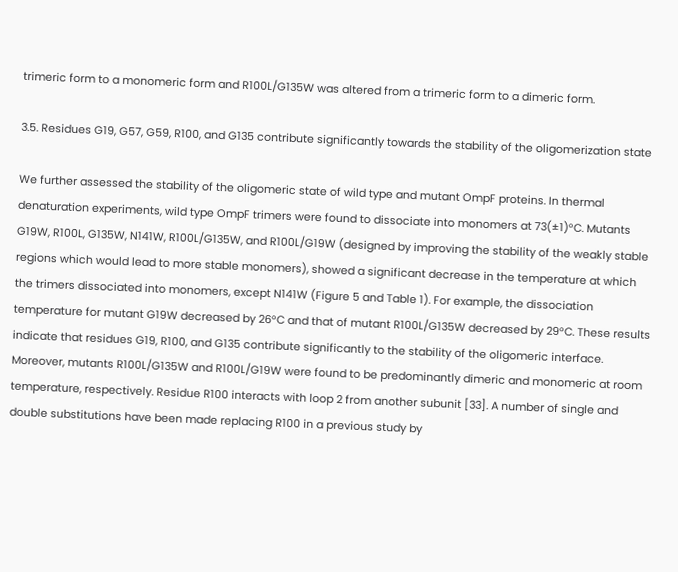trimeric form to a monomeric form and R100L/G135W was altered from a trimeric form to a dimeric form.

3.5. Residues G19, G57, G59, R100, and G135 contribute significantly towards the stability of the oligomerization state

We further assessed the stability of the oligomeric state of wild type and mutant OmpF proteins. In thermal denaturation experiments, wild type OmpF trimers were found to dissociate into monomers at 73(±1)°C. Mutants G19W, R100L, G135W, N141W, R100L/G135W, and R100L/G19W (designed by improving the stability of the weakly stable regions which would lead to more stable monomers), showed a significant decrease in the temperature at which the trimers dissociated into monomers, except N141W (Figure 5 and Table 1). For example, the dissociation temperature for mutant G19W decreased by 26°C and that of mutant R100L/G135W decreased by 29°C. These results indicate that residues G19, R100, and G135 contribute significantly to the stability of the oligomeric interface. Moreover, mutants R100L/G135W and R100L/G19W were found to be predominantly dimeric and monomeric at room temperature, respectively. Residue R100 interacts with loop 2 from another subunit [33]. A number of single and double substitutions have been made replacing R100 in a previous study by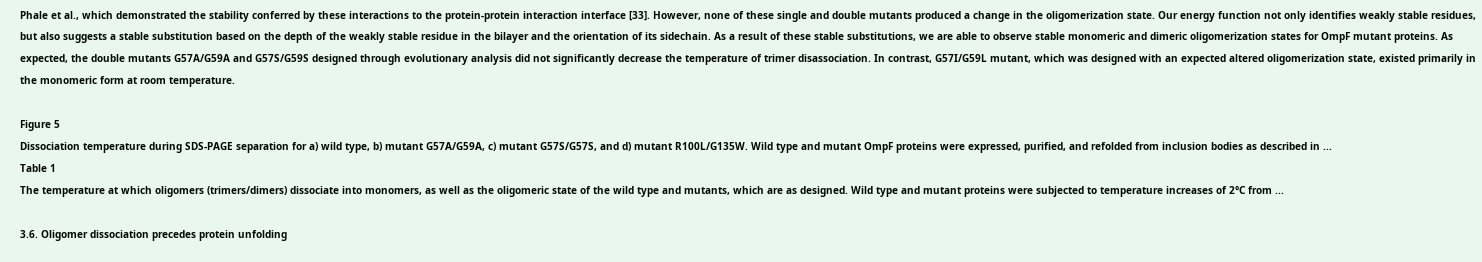Phale et al., which demonstrated the stability conferred by these interactions to the protein-protein interaction interface [33]. However, none of these single and double mutants produced a change in the oligomerization state. Our energy function not only identifies weakly stable residues, but also suggests a stable substitution based on the depth of the weakly stable residue in the bilayer and the orientation of its sidechain. As a result of these stable substitutions, we are able to observe stable monomeric and dimeric oligomerization states for OmpF mutant proteins. As expected, the double mutants G57A/G59A and G57S/G59S designed through evolutionary analysis did not significantly decrease the temperature of trimer disassociation. In contrast, G57I/G59L mutant, which was designed with an expected altered oligomerization state, existed primarily in the monomeric form at room temperature.

Figure 5
Dissociation temperature during SDS-PAGE separation for a) wild type, b) mutant G57A/G59A, c) mutant G57S/G57S, and d) mutant R100L/G135W. Wild type and mutant OmpF proteins were expressed, purified, and refolded from inclusion bodies as described in ...
Table 1
The temperature at which oligomers (trimers/dimers) dissociate into monomers, as well as the oligomeric state of the wild type and mutants, which are as designed. Wild type and mutant proteins were subjected to temperature increases of 2°C from ...

3.6. Oligomer dissociation precedes protein unfolding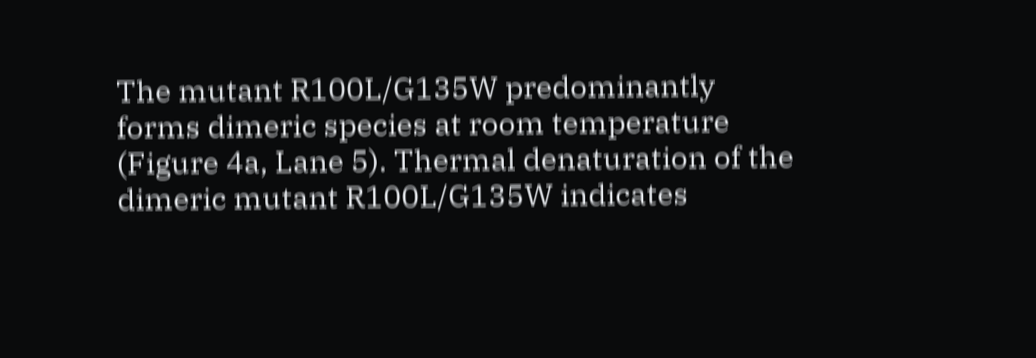The mutant R100L/G135W predominantly forms dimeric species at room temperature (Figure 4a, Lane 5). Thermal denaturation of the dimeric mutant R100L/G135W indicates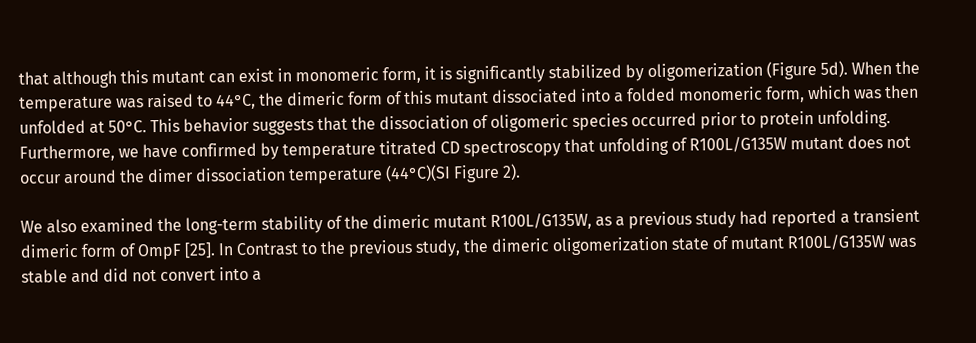that although this mutant can exist in monomeric form, it is significantly stabilized by oligomerization (Figure 5d). When the temperature was raised to 44°C, the dimeric form of this mutant dissociated into a folded monomeric form, which was then unfolded at 50°C. This behavior suggests that the dissociation of oligomeric species occurred prior to protein unfolding. Furthermore, we have confirmed by temperature titrated CD spectroscopy that unfolding of R100L/G135W mutant does not occur around the dimer dissociation temperature (44°C)(SI Figure 2).

We also examined the long-term stability of the dimeric mutant R100L/G135W, as a previous study had reported a transient dimeric form of OmpF [25]. In Contrast to the previous study, the dimeric oligomerization state of mutant R100L/G135W was stable and did not convert into a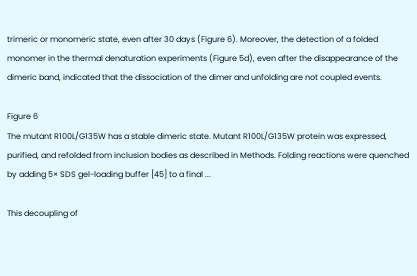trimeric or monomeric state, even after 30 days (Figure 6). Moreover, the detection of a folded monomer in the thermal denaturation experiments (Figure 5d), even after the disappearance of the dimeric band, indicated that the dissociation of the dimer and unfolding are not coupled events.

Figure 6
The mutant R100L/G135W has a stable dimeric state. Mutant R100L/G135W protein was expressed, purified, and refolded from inclusion bodies as described in Methods. Folding reactions were quenched by adding 5× SDS gel-loading buffer [45] to a final ...

This decoupling of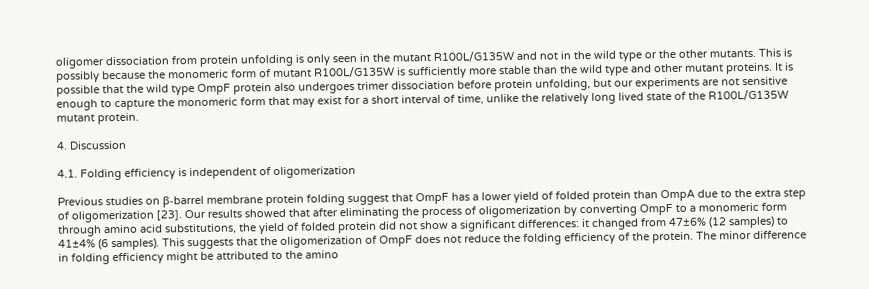oligomer dissociation from protein unfolding is only seen in the mutant R100L/G135W and not in the wild type or the other mutants. This is possibly because the monomeric form of mutant R100L/G135W is sufficiently more stable than the wild type and other mutant proteins. It is possible that the wild type OmpF protein also undergoes trimer dissociation before protein unfolding, but our experiments are not sensitive enough to capture the monomeric form that may exist for a short interval of time, unlike the relatively long lived state of the R100L/G135W mutant protein.

4. Discussion

4.1. Folding efficiency is independent of oligomerization

Previous studies on β-barrel membrane protein folding suggest that OmpF has a lower yield of folded protein than OmpA due to the extra step of oligomerization [23]. Our results showed that after eliminating the process of oligomerization by converting OmpF to a monomeric form through amino acid substitutions, the yield of folded protein did not show a significant differences: it changed from 47±6% (12 samples) to 41±4% (6 samples). This suggests that the oligomerization of OmpF does not reduce the folding efficiency of the protein. The minor difference in folding efficiency might be attributed to the amino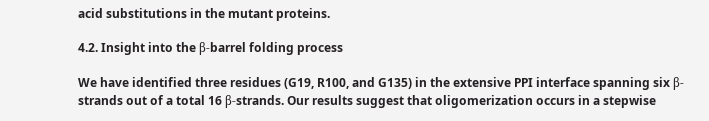acid substitutions in the mutant proteins.

4.2. Insight into the β-barrel folding process

We have identified three residues (G19, R100, and G135) in the extensive PPI interface spanning six β-strands out of a total 16 β-strands. Our results suggest that oligomerization occurs in a stepwise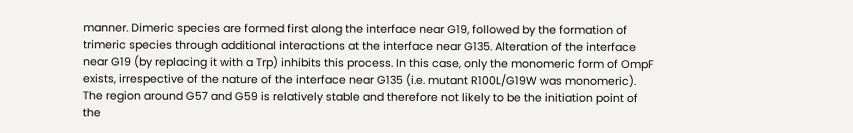manner. Dimeric species are formed first along the interface near G19, followed by the formation of trimeric species through additional interactions at the interface near G135. Alteration of the interface near G19 (by replacing it with a Trp) inhibits this process. In this case, only the monomeric form of OmpF exists, irrespective of the nature of the interface near G135 (i.e. mutant R100L/G19W was monomeric). The region around G57 and G59 is relatively stable and therefore not likely to be the initiation point of the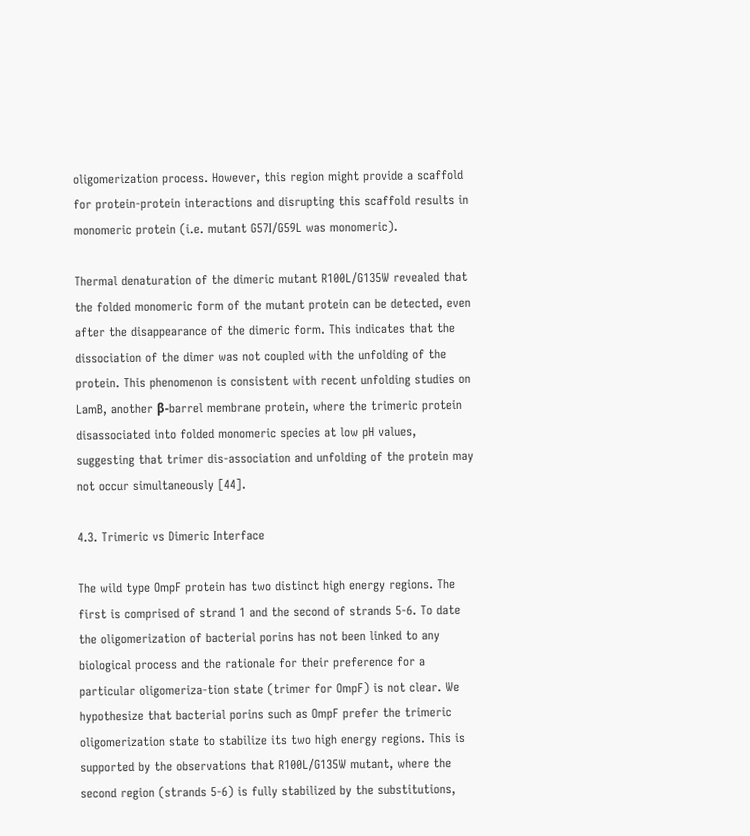oligomerization process. However, this region might provide a scaffold for protein-protein interactions and disrupting this scaffold results in monomeric protein (i.e. mutant G57I/G59L was monomeric).

Thermal denaturation of the dimeric mutant R100L/G135W revealed that the folded monomeric form of the mutant protein can be detected, even after the disappearance of the dimeric form. This indicates that the dissociation of the dimer was not coupled with the unfolding of the protein. This phenomenon is consistent with recent unfolding studies on LamB, another β-barrel membrane protein, where the trimeric protein disassociated into folded monomeric species at low pH values, suggesting that trimer dis-association and unfolding of the protein may not occur simultaneously [44].

4.3. Trimeric vs Dimeric Interface

The wild type OmpF protein has two distinct high energy regions. The first is comprised of strand 1 and the second of strands 5-6. To date the oligomerization of bacterial porins has not been linked to any biological process and the rationale for their preference for a particular oligomeriza-tion state (trimer for OmpF) is not clear. We hypothesize that bacterial porins such as OmpF prefer the trimeric oligomerization state to stabilize its two high energy regions. This is supported by the observations that R100L/G135W mutant, where the second region (strands 5-6) is fully stabilized by the substitutions,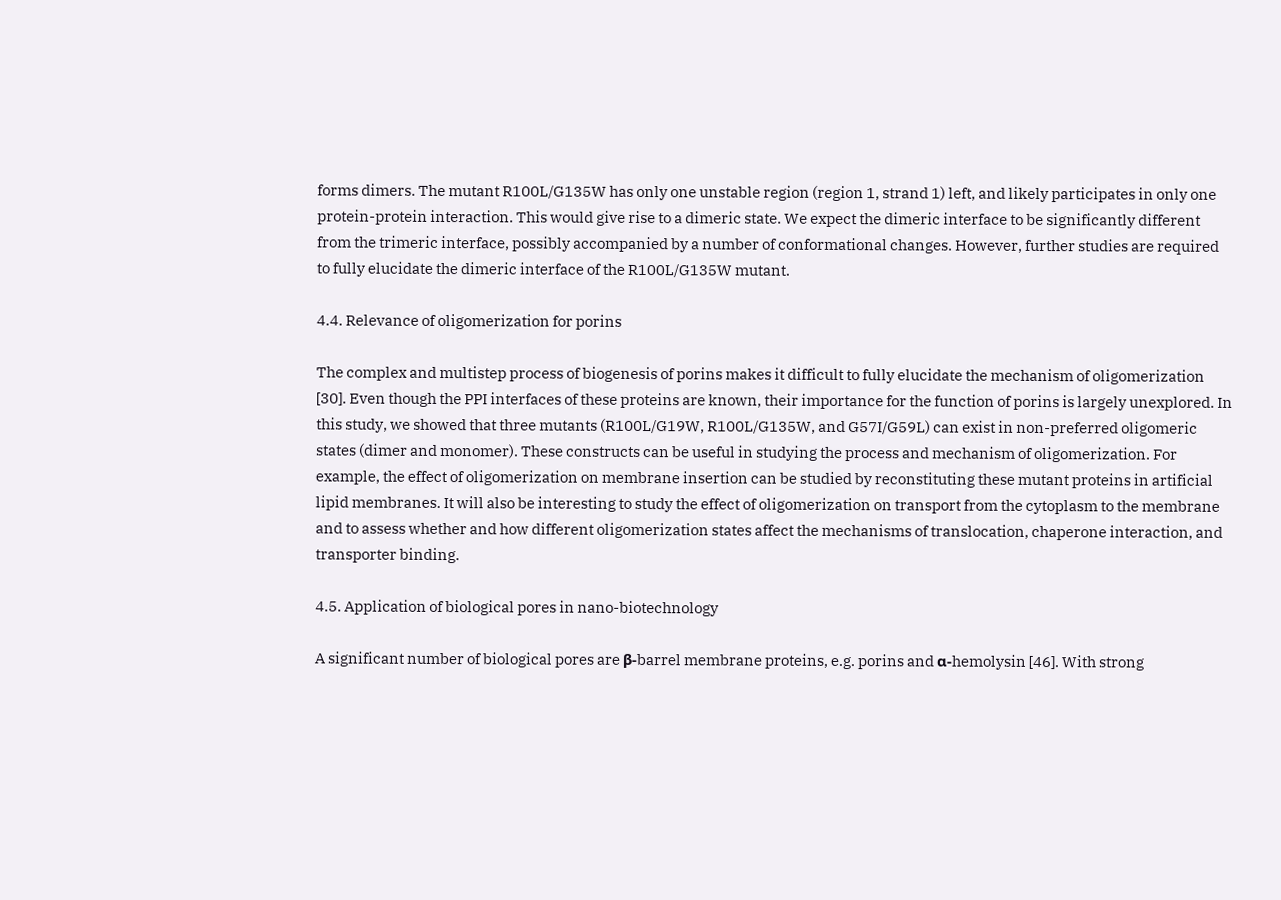forms dimers. The mutant R100L/G135W has only one unstable region (region 1, strand 1) left, and likely participates in only one protein-protein interaction. This would give rise to a dimeric state. We expect the dimeric interface to be significantly different from the trimeric interface, possibly accompanied by a number of conformational changes. However, further studies are required to fully elucidate the dimeric interface of the R100L/G135W mutant.

4.4. Relevance of oligomerization for porins

The complex and multistep process of biogenesis of porins makes it difficult to fully elucidate the mechanism of oligomerization [30]. Even though the PPI interfaces of these proteins are known, their importance for the function of porins is largely unexplored. In this study, we showed that three mutants (R100L/G19W, R100L/G135W, and G57I/G59L) can exist in non-preferred oligomeric states (dimer and monomer). These constructs can be useful in studying the process and mechanism of oligomerization. For example, the effect of oligomerization on membrane insertion can be studied by reconstituting these mutant proteins in artificial lipid membranes. It will also be interesting to study the effect of oligomerization on transport from the cytoplasm to the membrane and to assess whether and how different oligomerization states affect the mechanisms of translocation, chaperone interaction, and transporter binding.

4.5. Application of biological pores in nano-biotechnology

A significant number of biological pores are β-barrel membrane proteins, e.g. porins and α-hemolysin [46]. With strong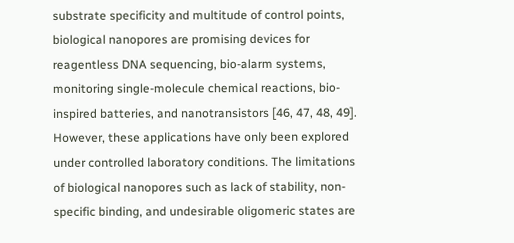substrate specificity and multitude of control points, biological nanopores are promising devices for reagentless DNA sequencing, bio-alarm systems, monitoring single-molecule chemical reactions, bio-inspired batteries, and nanotransistors [46, 47, 48, 49]. However, these applications have only been explored under controlled laboratory conditions. The limitations of biological nanopores such as lack of stability, non-specific binding, and undesirable oligomeric states are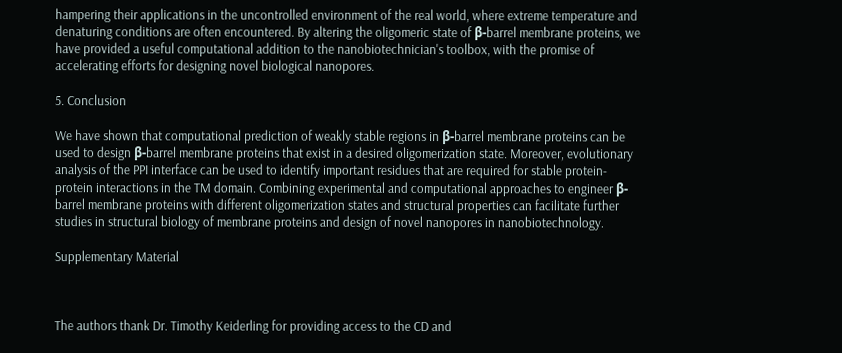hampering their applications in the uncontrolled environment of the real world, where extreme temperature and denaturing conditions are often encountered. By altering the oligomeric state of β-barrel membrane proteins, we have provided a useful computational addition to the nanobiotechnician's toolbox, with the promise of accelerating efforts for designing novel biological nanopores.

5. Conclusion

We have shown that computational prediction of weakly stable regions in β-barrel membrane proteins can be used to design β-barrel membrane proteins that exist in a desired oligomerization state. Moreover, evolutionary analysis of the PPI interface can be used to identify important residues that are required for stable protein-protein interactions in the TM domain. Combining experimental and computational approaches to engineer β-barrel membrane proteins with different oligomerization states and structural properties can facilitate further studies in structural biology of membrane proteins and design of novel nanopores in nanobiotechnology.

Supplementary Material



The authors thank Dr. Timothy Keiderling for providing access to the CD and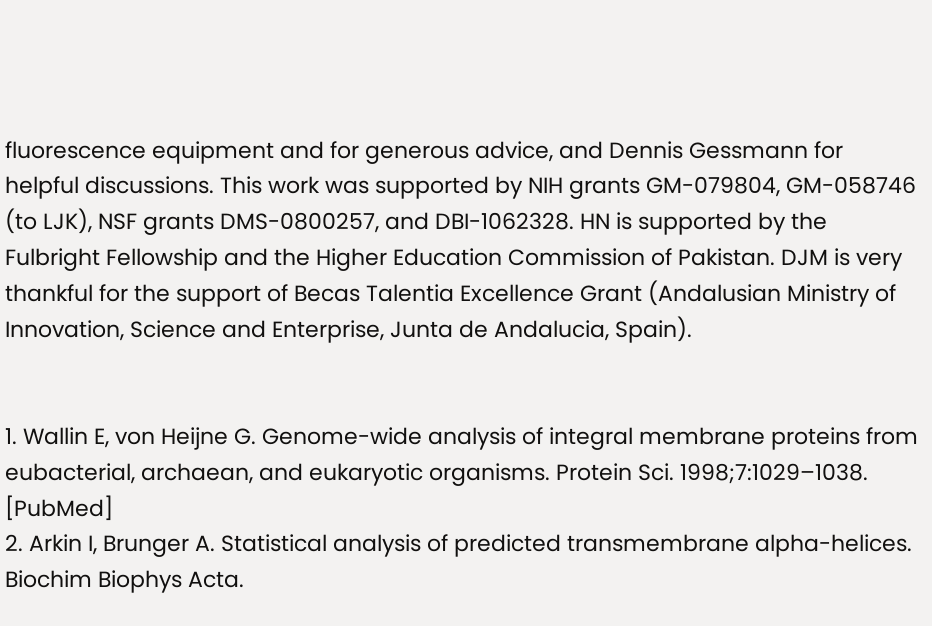fluorescence equipment and for generous advice, and Dennis Gessmann for helpful discussions. This work was supported by NIH grants GM-079804, GM-058746 (to LJK), NSF grants DMS-0800257, and DBI-1062328. HN is supported by the Fulbright Fellowship and the Higher Education Commission of Pakistan. DJM is very thankful for the support of Becas Talentia Excellence Grant (Andalusian Ministry of Innovation, Science and Enterprise, Junta de Andalucia, Spain).


1. Wallin E, von Heijne G. Genome-wide analysis of integral membrane proteins from eubacterial, archaean, and eukaryotic organisms. Protein Sci. 1998;7:1029–1038. [PubMed]
2. Arkin I, Brunger A. Statistical analysis of predicted transmembrane alpha-helices. Biochim Biophys Acta.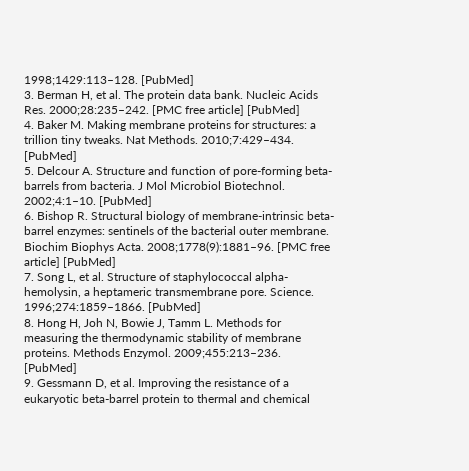1998;1429:113–128. [PubMed]
3. Berman H, et al. The protein data bank. Nucleic Acids Res. 2000;28:235–242. [PMC free article] [PubMed]
4. Baker M. Making membrane proteins for structures: a trillion tiny tweaks. Nat Methods. 2010;7:429–434. [PubMed]
5. Delcour A. Structure and function of pore-forming beta-barrels from bacteria. J Mol Microbiol Biotechnol. 2002;4:1–10. [PubMed]
6. Bishop R. Structural biology of membrane-intrinsic beta-barrel enzymes: sentinels of the bacterial outer membrane. Biochim Biophys Acta. 2008;1778(9):1881–96. [PMC free article] [PubMed]
7. Song L, et al. Structure of staphylococcal alpha-hemolysin, a heptameric transmembrane pore. Science. 1996;274:1859–1866. [PubMed]
8. Hong H, Joh N, Bowie J, Tamm L. Methods for measuring the thermodynamic stability of membrane proteins. Methods Enzymol. 2009;455:213–236. [PubMed]
9. Gessmann D, et al. Improving the resistance of a eukaryotic beta-barrel protein to thermal and chemical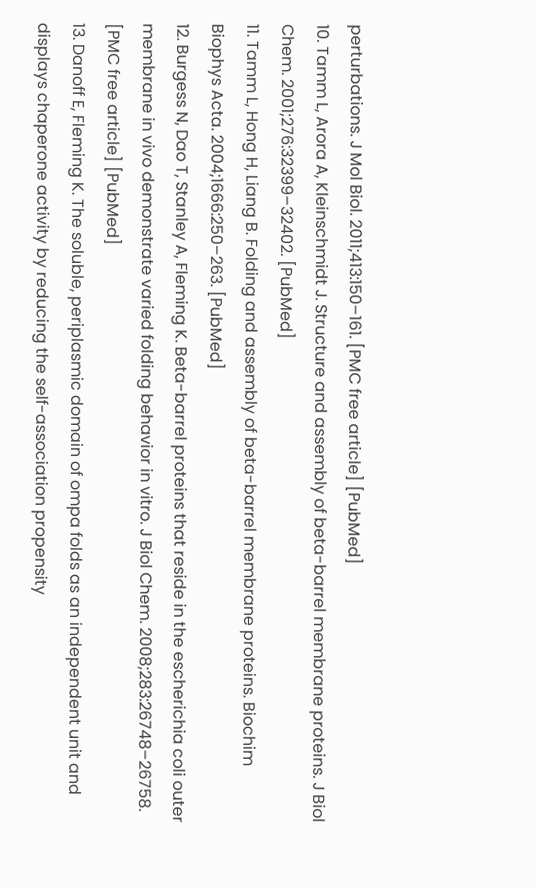perturbations. J Mol Biol. 2011;413:150–161. [PMC free article] [PubMed]
10. Tamm L, Arora A, Kleinschmidt J. Structure and assembly of beta-barrel membrane proteins. J Biol Chem. 2001;276:32399–32402. [PubMed]
11. Tamm L, Hong H, Liang B. Folding and assembly of beta-barrel membrane proteins. Biochim Biophys Acta. 2004;1666:250–263. [PubMed]
12. Burgess N, Dao T, Stanley A, Fleming K. Beta-barrel proteins that reside in the escherichia coli outer membrane in vivo demonstrate varied folding behavior in vitro. J Biol Chem. 2008;283:26748–26758. [PMC free article] [PubMed]
13. Danoff E, Fleming K. The soluble, periplasmic domain of ompa folds as an independent unit and displays chaperone activity by reducing the self-association propensity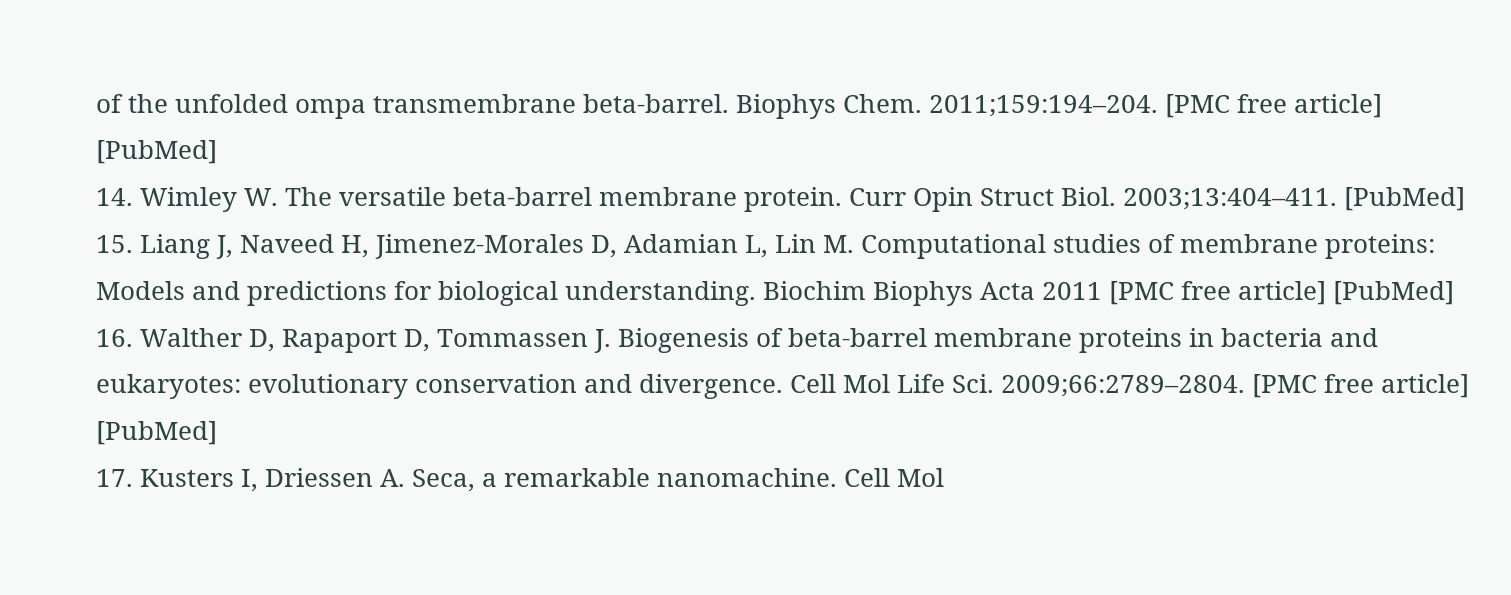of the unfolded ompa transmembrane beta-barrel. Biophys Chem. 2011;159:194–204. [PMC free article] [PubMed]
14. Wimley W. The versatile beta-barrel membrane protein. Curr Opin Struct Biol. 2003;13:404–411. [PubMed]
15. Liang J, Naveed H, Jimenez-Morales D, Adamian L, Lin M. Computational studies of membrane proteins: Models and predictions for biological understanding. Biochim Biophys Acta 2011 [PMC free article] [PubMed]
16. Walther D, Rapaport D, Tommassen J. Biogenesis of beta-barrel membrane proteins in bacteria and eukaryotes: evolutionary conservation and divergence. Cell Mol Life Sci. 2009;66:2789–2804. [PMC free article] [PubMed]
17. Kusters I, Driessen A. Seca, a remarkable nanomachine. Cell Mol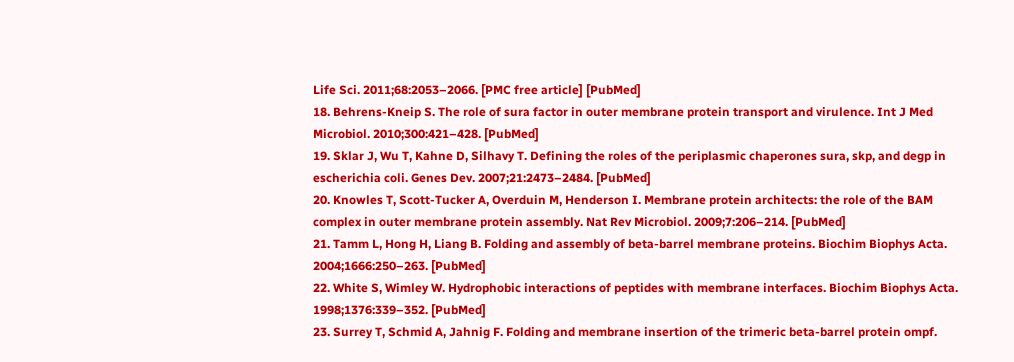Life Sci. 2011;68:2053–2066. [PMC free article] [PubMed]
18. Behrens-Kneip S. The role of sura factor in outer membrane protein transport and virulence. Int J Med Microbiol. 2010;300:421–428. [PubMed]
19. Sklar J, Wu T, Kahne D, Silhavy T. Defining the roles of the periplasmic chaperones sura, skp, and degp in escherichia coli. Genes Dev. 2007;21:2473–2484. [PubMed]
20. Knowles T, Scott-Tucker A, Overduin M, Henderson I. Membrane protein architects: the role of the BAM complex in outer membrane protein assembly. Nat Rev Microbiol. 2009;7:206–214. [PubMed]
21. Tamm L, Hong H, Liang B. Folding and assembly of beta-barrel membrane proteins. Biochim Biophys Acta. 2004;1666:250–263. [PubMed]
22. White S, Wimley W. Hydrophobic interactions of peptides with membrane interfaces. Biochim Biophys Acta. 1998;1376:339–352. [PubMed]
23. Surrey T, Schmid A, Jahnig F. Folding and membrane insertion of the trimeric beta-barrel protein ompf.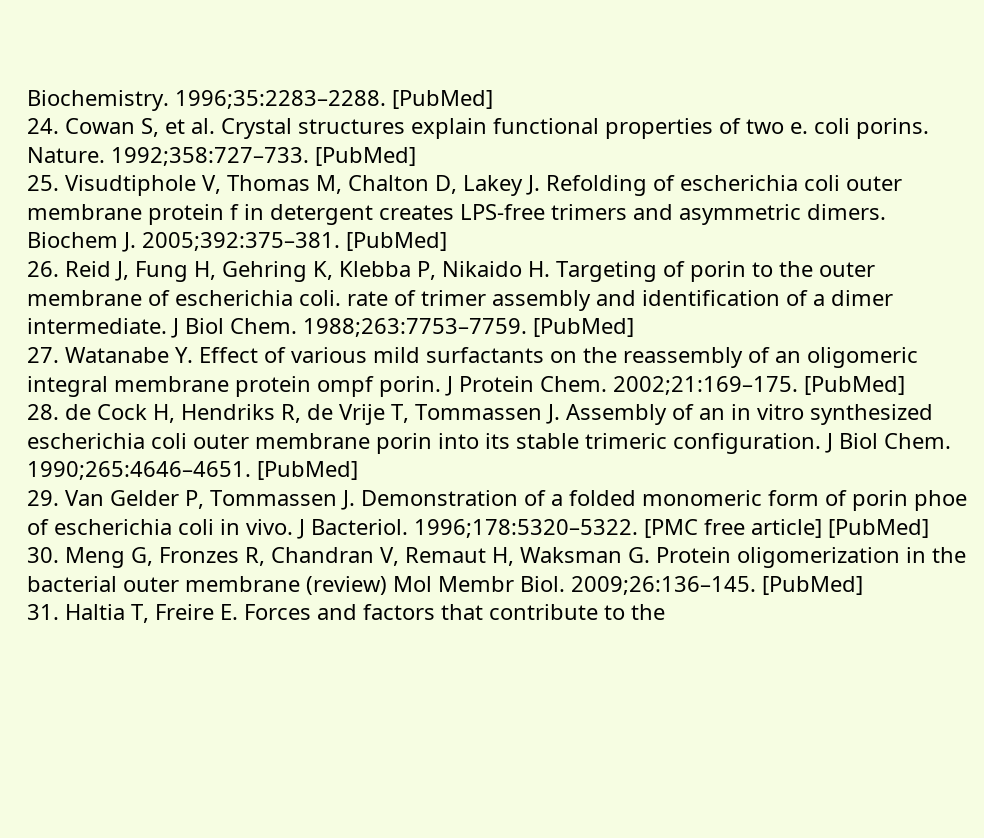Biochemistry. 1996;35:2283–2288. [PubMed]
24. Cowan S, et al. Crystal structures explain functional properties of two e. coli porins. Nature. 1992;358:727–733. [PubMed]
25. Visudtiphole V, Thomas M, Chalton D, Lakey J. Refolding of escherichia coli outer membrane protein f in detergent creates LPS-free trimers and asymmetric dimers. Biochem J. 2005;392:375–381. [PubMed]
26. Reid J, Fung H, Gehring K, Klebba P, Nikaido H. Targeting of porin to the outer membrane of escherichia coli. rate of trimer assembly and identification of a dimer intermediate. J Biol Chem. 1988;263:7753–7759. [PubMed]
27. Watanabe Y. Effect of various mild surfactants on the reassembly of an oligomeric integral membrane protein ompf porin. J Protein Chem. 2002;21:169–175. [PubMed]
28. de Cock H, Hendriks R, de Vrije T, Tommassen J. Assembly of an in vitro synthesized escherichia coli outer membrane porin into its stable trimeric configuration. J Biol Chem. 1990;265:4646–4651. [PubMed]
29. Van Gelder P, Tommassen J. Demonstration of a folded monomeric form of porin phoe of escherichia coli in vivo. J Bacteriol. 1996;178:5320–5322. [PMC free article] [PubMed]
30. Meng G, Fronzes R, Chandran V, Remaut H, Waksman G. Protein oligomerization in the bacterial outer membrane (review) Mol Membr Biol. 2009;26:136–145. [PubMed]
31. Haltia T, Freire E. Forces and factors that contribute to the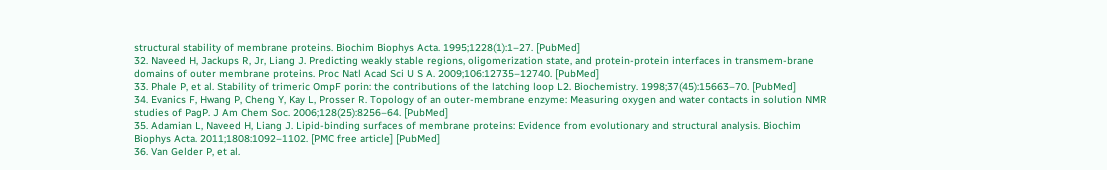structural stability of membrane proteins. Biochim Biophys Acta. 1995;1228(1):1–27. [PubMed]
32. Naveed H, Jackups R, Jr, Liang J. Predicting weakly stable regions, oligomerization state, and protein-protein interfaces in transmem-brane domains of outer membrane proteins. Proc Natl Acad Sci U S A. 2009;106:12735–12740. [PubMed]
33. Phale P, et al. Stability of trimeric OmpF porin: the contributions of the latching loop L2. Biochemistry. 1998;37(45):15663–70. [PubMed]
34. Evanics F, Hwang P, Cheng Y, Kay L, Prosser R. Topology of an outer-membrane enzyme: Measuring oxygen and water contacts in solution NMR studies of PagP. J Am Chem Soc. 2006;128(25):8256–64. [PubMed]
35. Adamian L, Naveed H, Liang J. Lipid-binding surfaces of membrane proteins: Evidence from evolutionary and structural analysis. Biochim Biophys Acta. 2011;1808:1092–1102. [PMC free article] [PubMed]
36. Van Gelder P, et al.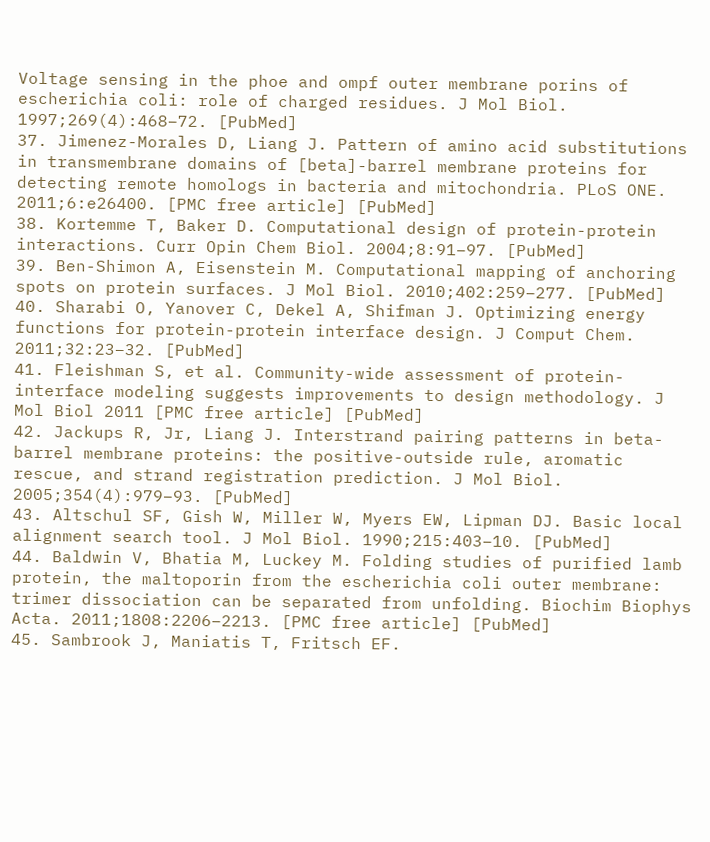Voltage sensing in the phoe and ompf outer membrane porins of escherichia coli: role of charged residues. J Mol Biol. 1997;269(4):468–72. [PubMed]
37. Jimenez-Morales D, Liang J. Pattern of amino acid substitutions in transmembrane domains of [beta]-barrel membrane proteins for detecting remote homologs in bacteria and mitochondria. PLoS ONE. 2011;6:e26400. [PMC free article] [PubMed]
38. Kortemme T, Baker D. Computational design of protein-protein interactions. Curr Opin Chem Biol. 2004;8:91–97. [PubMed]
39. Ben-Shimon A, Eisenstein M. Computational mapping of anchoring spots on protein surfaces. J Mol Biol. 2010;402:259–277. [PubMed]
40. Sharabi O, Yanover C, Dekel A, Shifman J. Optimizing energy functions for protein-protein interface design. J Comput Chem. 2011;32:23–32. [PubMed]
41. Fleishman S, et al. Community-wide assessment of protein-interface modeling suggests improvements to design methodology. J Mol Biol 2011 [PMC free article] [PubMed]
42. Jackups R, Jr, Liang J. Interstrand pairing patterns in beta-barrel membrane proteins: the positive-outside rule, aromatic rescue, and strand registration prediction. J Mol Biol. 2005;354(4):979–93. [PubMed]
43. Altschul SF, Gish W, Miller W, Myers EW, Lipman DJ. Basic local alignment search tool. J Mol Biol. 1990;215:403–10. [PubMed]
44. Baldwin V, Bhatia M, Luckey M. Folding studies of purified lamb protein, the maltoporin from the escherichia coli outer membrane: trimer dissociation can be separated from unfolding. Biochim Biophys Acta. 2011;1808:2206–2213. [PMC free article] [PubMed]
45. Sambrook J, Maniatis T, Fritsch EF.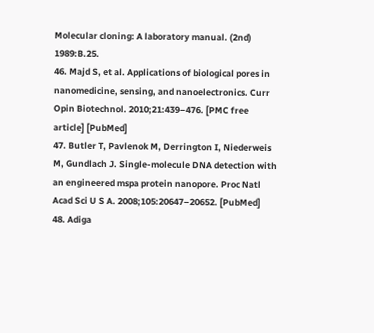Molecular cloning: A laboratory manual. (2nd) 1989:B.25.
46. Majd S, et al. Applications of biological pores in nanomedicine, sensing, and nanoelectronics. Curr Opin Biotechnol. 2010;21:439–476. [PMC free article] [PubMed]
47. Butler T, Pavlenok M, Derrington I, Niederweis M, Gundlach J. Single-molecule DNA detection with an engineered mspa protein nanopore. Proc Natl Acad Sci U S A. 2008;105:20647–20652. [PubMed]
48. Adiga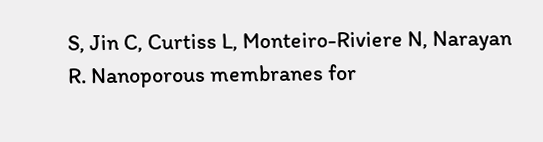S, Jin C, Curtiss L, Monteiro-Riviere N, Narayan R. Nanoporous membranes for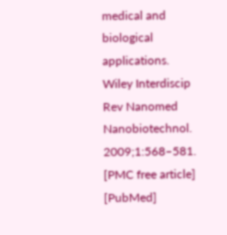medical and biological applications. Wiley Interdiscip Rev Nanomed Nanobiotechnol. 2009;1:568–581. [PMC free article] [PubMed]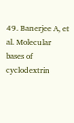49. Banerjee A, et al. Molecular bases of cyclodextrin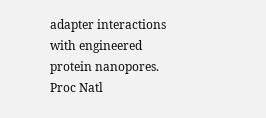adapter interactions with engineered protein nanopores. Proc Natl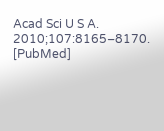Acad Sci U S A. 2010;107:8165–8170. [PubMed]